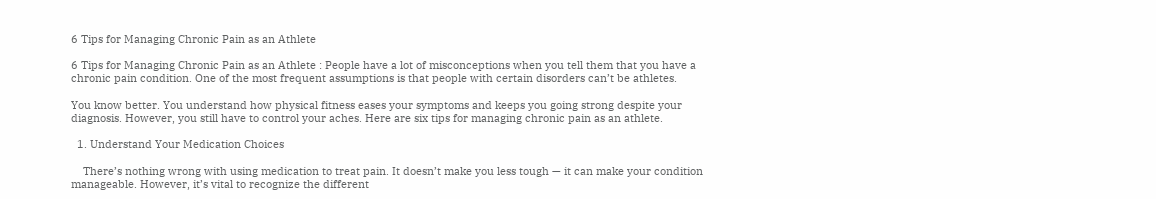6 Tips for Managing Chronic Pain as an Athlete

6 Tips for Managing Chronic Pain as an Athlete : People have a lot of misconceptions when you tell them that you have a chronic pain condition. One of the most frequent assumptions is that people with certain disorders can’t be athletes.

You know better. You understand how physical fitness eases your symptoms and keeps you going strong despite your diagnosis. However, you still have to control your aches. Here are six tips for managing chronic pain as an athlete.

  1. Understand Your Medication Choices

    There’s nothing wrong with using medication to treat pain. It doesn’t make you less tough — it can make your condition manageable. However, it’s vital to recognize the different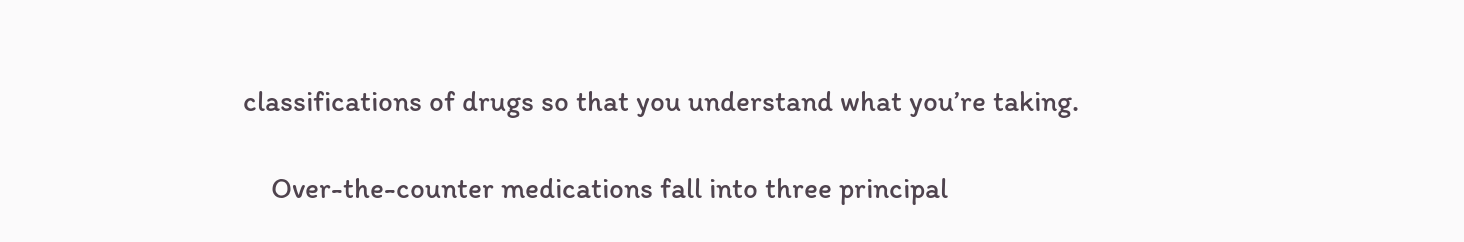classifications of drugs so that you understand what you’re taking.

    Over-the-counter medications fall into three principal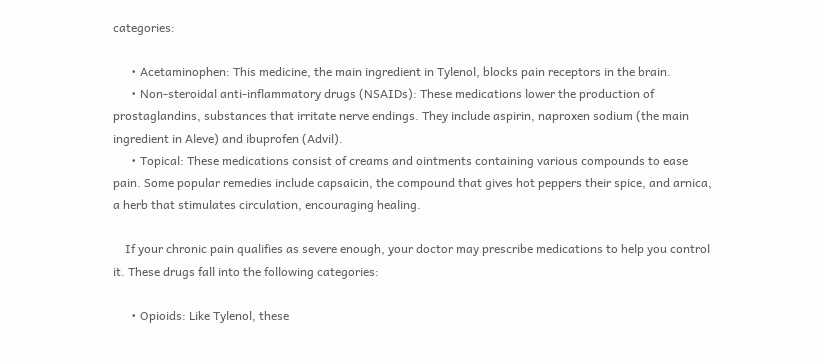categories:

      • Acetaminophen: This medicine, the main ingredient in Tylenol, blocks pain receptors in the brain.
      • Non-steroidal anti-inflammatory drugs (NSAIDs): These medications lower the production of prostaglandins, substances that irritate nerve endings. They include aspirin, naproxen sodium (the main ingredient in Aleve) and ibuprofen (Advil).
      • Topical: These medications consist of creams and ointments containing various compounds to ease pain. Some popular remedies include capsaicin, the compound that gives hot peppers their spice, and arnica, a herb that stimulates circulation, encouraging healing.

    If your chronic pain qualifies as severe enough, your doctor may prescribe medications to help you control it. These drugs fall into the following categories:

      • Opioids: Like Tylenol, these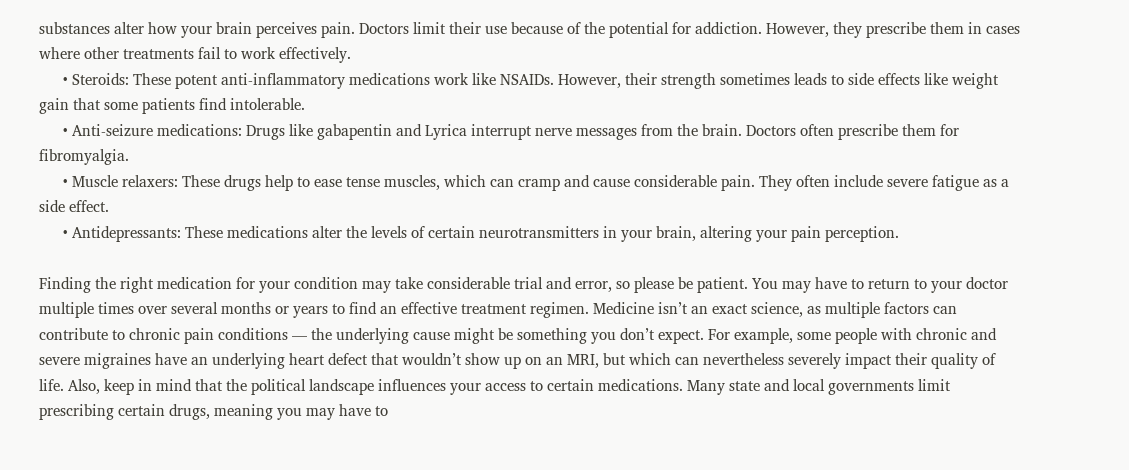substances alter how your brain perceives pain. Doctors limit their use because of the potential for addiction. However, they prescribe them in cases where other treatments fail to work effectively.
      • Steroids: These potent anti-inflammatory medications work like NSAIDs. However, their strength sometimes leads to side effects like weight gain that some patients find intolerable.
      • Anti-seizure medications: Drugs like gabapentin and Lyrica interrupt nerve messages from the brain. Doctors often prescribe them for fibromyalgia.
      • Muscle relaxers: These drugs help to ease tense muscles, which can cramp and cause considerable pain. They often include severe fatigue as a side effect.
      • Antidepressants: These medications alter the levels of certain neurotransmitters in your brain, altering your pain perception.

Finding the right medication for your condition may take considerable trial and error, so please be patient. You may have to return to your doctor multiple times over several months or years to find an effective treatment regimen. Medicine isn’t an exact science, as multiple factors can contribute to chronic pain conditions — the underlying cause might be something you don’t expect. For example, some people with chronic and severe migraines have an underlying heart defect that wouldn’t show up on an MRI, but which can nevertheless severely impact their quality of life. Also, keep in mind that the political landscape influences your access to certain medications. Many state and local governments limit prescribing certain drugs, meaning you may have to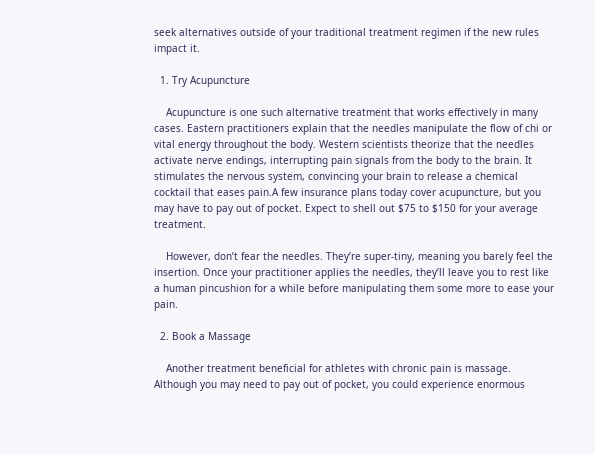seek alternatives outside of your traditional treatment regimen if the new rules impact it.

  1. Try Acupuncture

    Acupuncture is one such alternative treatment that works effectively in many cases. Eastern practitioners explain that the needles manipulate the flow of chi or vital energy throughout the body. Western scientists theorize that the needles activate nerve endings, interrupting pain signals from the body to the brain. It stimulates the nervous system, convincing your brain to release a chemical cocktail that eases pain.A few insurance plans today cover acupuncture, but you may have to pay out of pocket. Expect to shell out $75 to $150 for your average treatment.

    However, don’t fear the needles. They’re super-tiny, meaning you barely feel the insertion. Once your practitioner applies the needles, they’ll leave you to rest like a human pincushion for a while before manipulating them some more to ease your pain.

  2. Book a Massage

    Another treatment beneficial for athletes with chronic pain is massage. Although you may need to pay out of pocket, you could experience enormous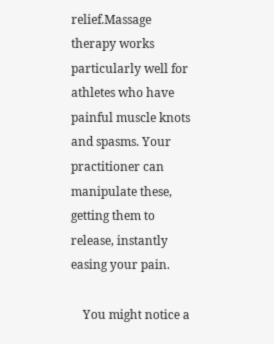relief.Massage therapy works particularly well for athletes who have painful muscle knots and spasms. Your practitioner can manipulate these, getting them to release, instantly easing your pain.

    You might notice a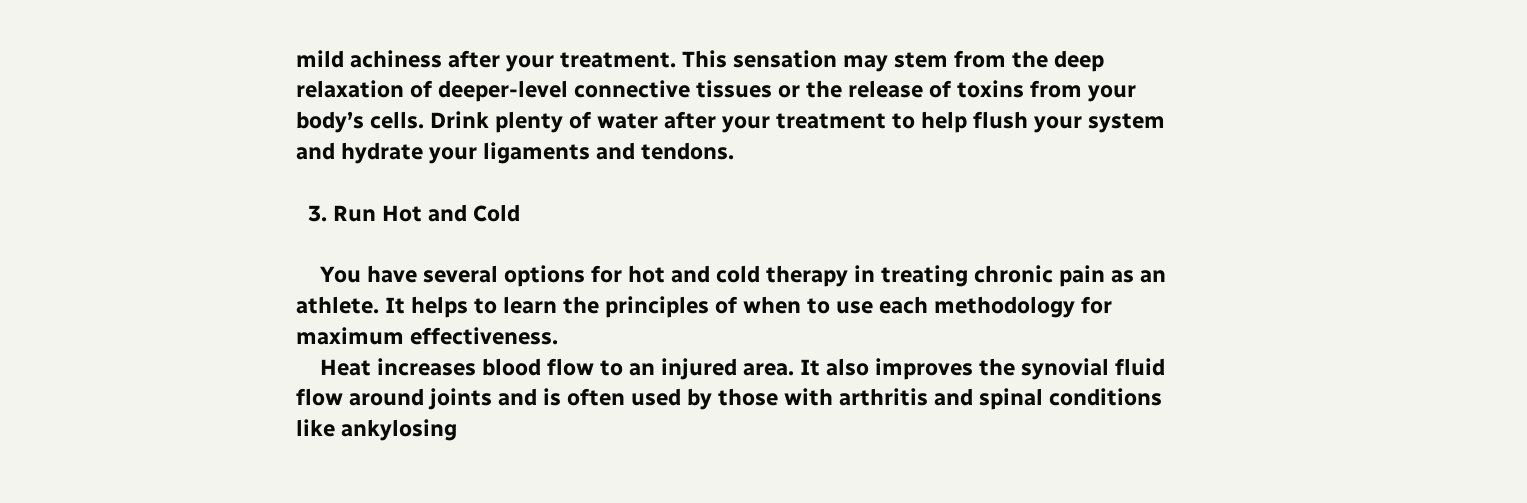mild achiness after your treatment. This sensation may stem from the deep relaxation of deeper-level connective tissues or the release of toxins from your body’s cells. Drink plenty of water after your treatment to help flush your system and hydrate your ligaments and tendons.

  3. Run Hot and Cold

    You have several options for hot and cold therapy in treating chronic pain as an athlete. It helps to learn the principles of when to use each methodology for maximum effectiveness.
    Heat increases blood flow to an injured area. It also improves the synovial fluid flow around joints and is often used by those with arthritis and spinal conditions like ankylosing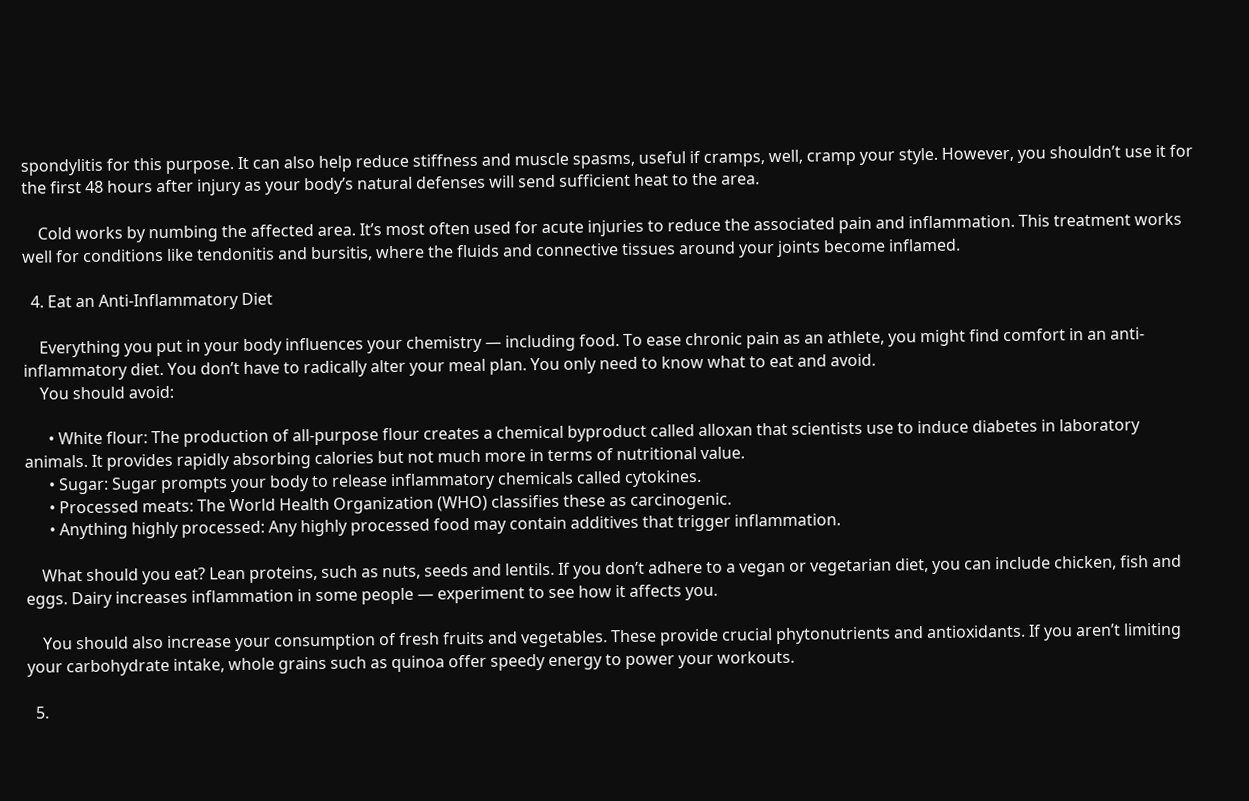spondylitis for this purpose. It can also help reduce stiffness and muscle spasms, useful if cramps, well, cramp your style. However, you shouldn’t use it for the first 48 hours after injury as your body’s natural defenses will send sufficient heat to the area.

    Cold works by numbing the affected area. It’s most often used for acute injuries to reduce the associated pain and inflammation. This treatment works well for conditions like tendonitis and bursitis, where the fluids and connective tissues around your joints become inflamed.

  4. Eat an Anti-Inflammatory Diet

    Everything you put in your body influences your chemistry — including food. To ease chronic pain as an athlete, you might find comfort in an anti-inflammatory diet. You don’t have to radically alter your meal plan. You only need to know what to eat and avoid.
    You should avoid:

      • White flour: The production of all-purpose flour creates a chemical byproduct called alloxan that scientists use to induce diabetes in laboratory animals. It provides rapidly absorbing calories but not much more in terms of nutritional value.
      • Sugar: Sugar prompts your body to release inflammatory chemicals called cytokines.
      • Processed meats: The World Health Organization (WHO) classifies these as carcinogenic.
      • Anything highly processed: Any highly processed food may contain additives that trigger inflammation.

    What should you eat? Lean proteins, such as nuts, seeds and lentils. If you don’t adhere to a vegan or vegetarian diet, you can include chicken, fish and eggs. Dairy increases inflammation in some people — experiment to see how it affects you.

    You should also increase your consumption of fresh fruits and vegetables. These provide crucial phytonutrients and antioxidants. If you aren’t limiting your carbohydrate intake, whole grains such as quinoa offer speedy energy to power your workouts.

  5.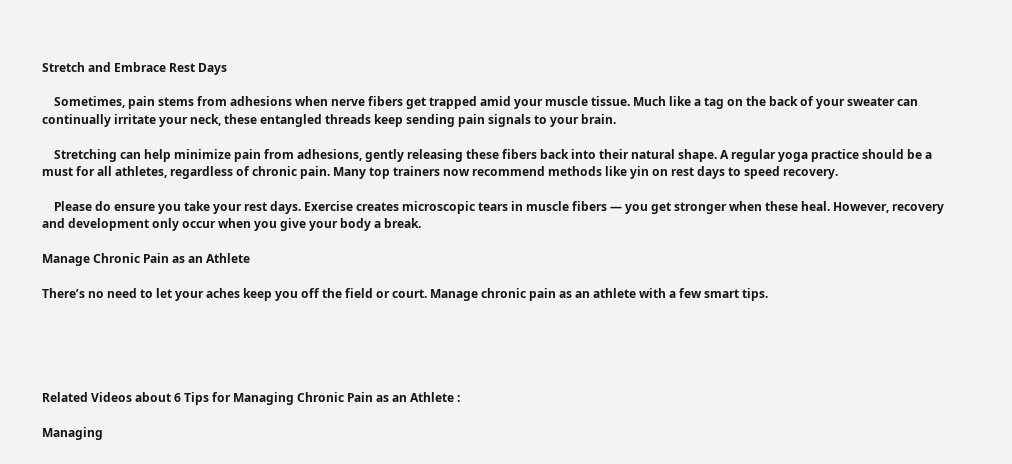Stretch and Embrace Rest Days

    Sometimes, pain stems from adhesions when nerve fibers get trapped amid your muscle tissue. Much like a tag on the back of your sweater can continually irritate your neck, these entangled threads keep sending pain signals to your brain.

    Stretching can help minimize pain from adhesions, gently releasing these fibers back into their natural shape. A regular yoga practice should be a must for all athletes, regardless of chronic pain. Many top trainers now recommend methods like yin on rest days to speed recovery.

    Please do ensure you take your rest days. Exercise creates microscopic tears in muscle fibers — you get stronger when these heal. However, recovery and development only occur when you give your body a break.

Manage Chronic Pain as an Athlete

There’s no need to let your aches keep you off the field or court. Manage chronic pain as an athlete with a few smart tips.





Related Videos about 6 Tips for Managing Chronic Pain as an Athlete :

Managing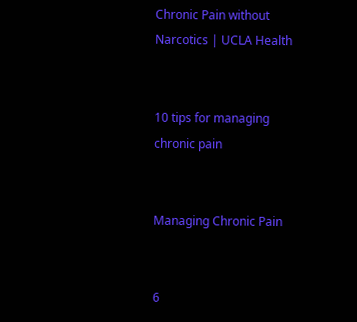Chronic Pain without Narcotics | UCLA Health


10 tips for managing chronic pain


Managing Chronic Pain


6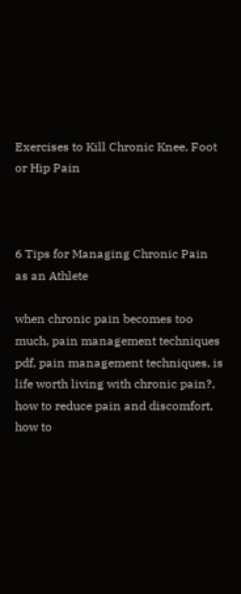Exercises to Kill Chronic Knee, Foot or Hip Pain



6 Tips for Managing Chronic Pain as an Athlete

when chronic pain becomes too much, pain management techniques pdf, pain management techniques, is life worth living with chronic pain?, how to reduce pain and discomfort, how to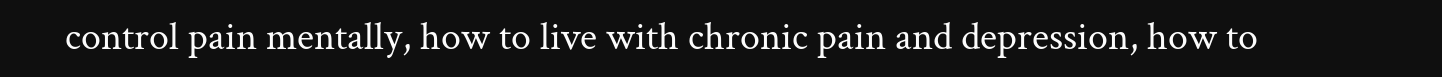control pain mentally, how to live with chronic pain and depression, how to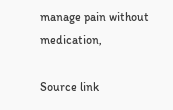manage pain without medication,

Source link